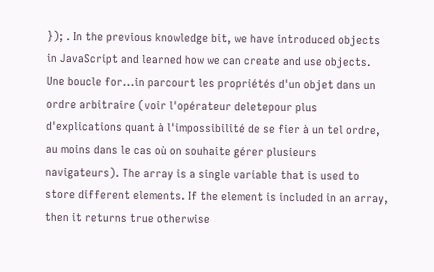}); . In the previous knowledge bit, we have introduced objects in JavaScript and learned how we can create and use objects. Une boucle for...in parcourt les propriétés d'un objet dans un ordre arbitraire (voir l'opérateur deletepour plus d'explications quant à l'impossibilité de se fier à un tel ordre, au moins dans le cas où on souhaite gérer plusieurs navigateurs). The array is a single variable that is used to store different elements. If the element is included in an array, then it returns true otherwise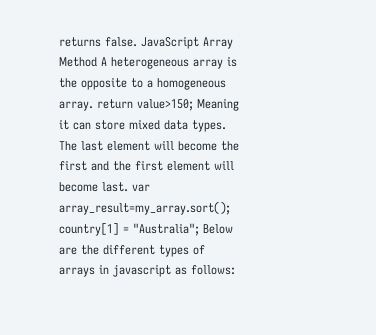returns false. JavaScript Array Method A heterogeneous array is the opposite to a homogeneous array. return value>150; Meaning it can store mixed data types. The last element will become the first and the first element will become last. var array_result=my_array.sort(); country[1] = "Australia"; Below are the different types of arrays in javascript as follows: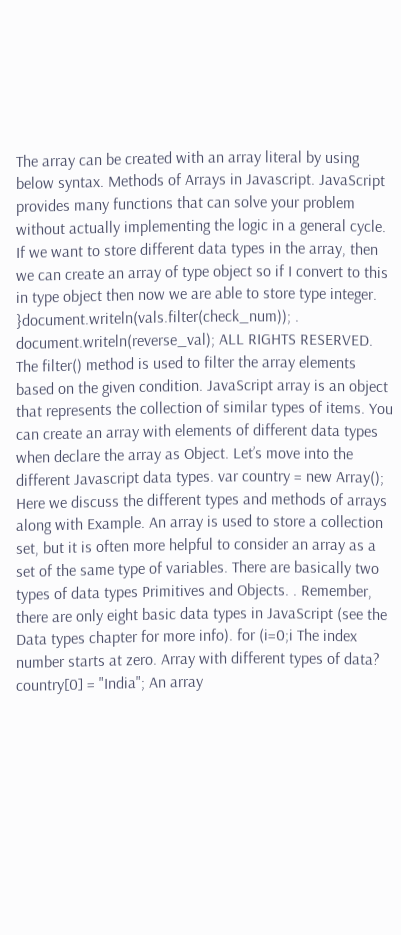The array can be created with an array literal by using below syntax. Methods of Arrays in Javascript. JavaScript provides many functions that can solve your problem without actually implementing the logic in a general cycle. If we want to store different data types in the array, then we can create an array of type object so if I convert to this in type object then now we are able to store type integer. }document.writeln(vals.filter(check_num)); . document.writeln(reverse_val); ALL RIGHTS RESERVED. The filter() method is used to filter the array elements based on the given condition. JavaScript array is an object that represents the collection of similar types of items. You can create an array with elements of different data types when declare the array as Object. Let’s move into the different Javascript data types. var country = new Array(); Here we discuss the different types and methods of arrays along with Example. An array is used to store a collection set, but it is often more helpful to consider an array as a set of the same type of variables. There are basically two types of data types Primitives and Objects. . Remember, there are only eight basic data types in JavaScript (see the Data types chapter for more info). for (i=0;i The index number starts at zero. Array with different types of data? country[0] = "India"; An array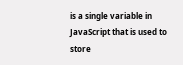is a single variable in JavaScript that is used to store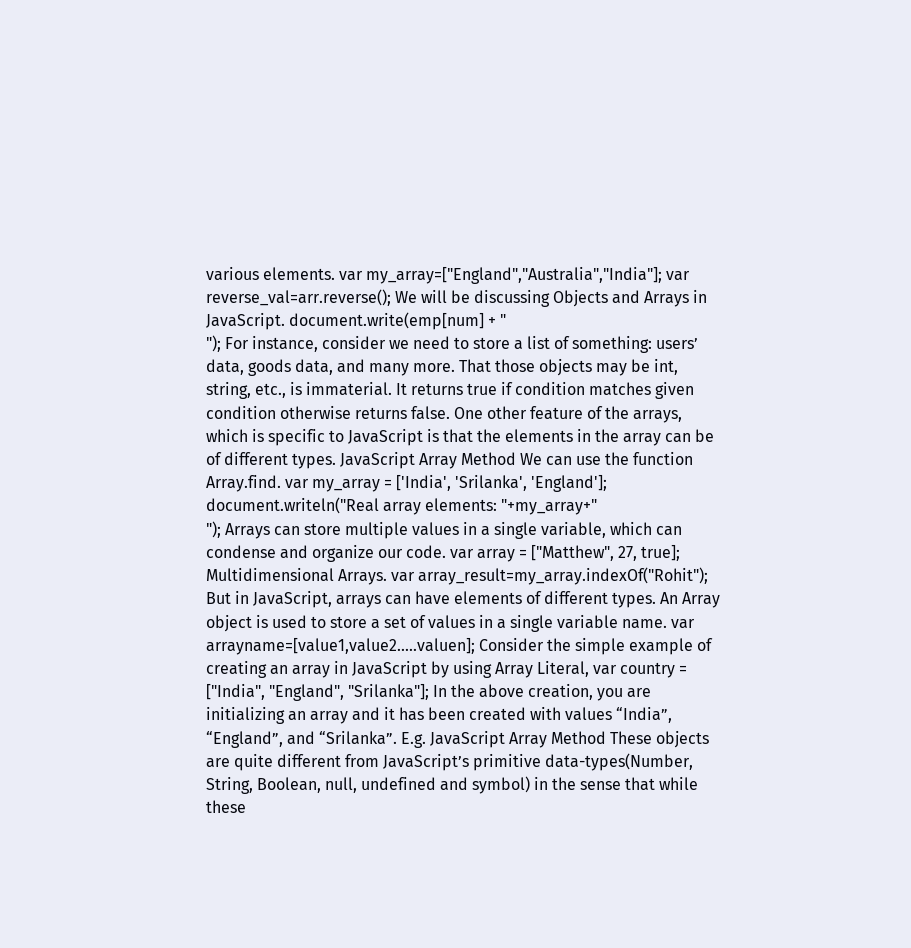various elements. var my_array=["England","Australia","India"]; var reverse_val=arr.reverse(); We will be discussing Objects and Arrays in JavaScript. document.write(emp[num] + "
"); For instance, consider we need to store a list of something: users’ data, goods data, and many more. That those objects may be int, string, etc., is immaterial. It returns true if condition matches given condition otherwise returns false. One other feature of the arrays, which is specific to JavaScript is that the elements in the array can be of different types. JavaScript Array Method We can use the function Array.find. var my_array = ['India', 'Srilanka', 'England']; document.writeln("Real array elements: "+my_array+"
"); Arrays can store multiple values in a single variable, which can condense and organize our code. var array = ["Matthew", 27, true]; Multidimensional Arrays. var array_result=my_array.indexOf("Rohit"); But in JavaScript, arrays can have elements of different types. An Array object is used to store a set of values in a single variable name. var arrayname=[value1,value2.....valuen]; Consider the simple example of creating an array in JavaScript by using Array Literal, var country = ["India", "England", "Srilanka"]; In the above creation, you are initializing an array and it has been created with values “India”, “England”, and “Srilanka”. E.g. JavaScript Array Method These objects are quite different from JavaScript’s primitive data-types(Number, String, Boolean, null, undefined and symbol) in the sense that while these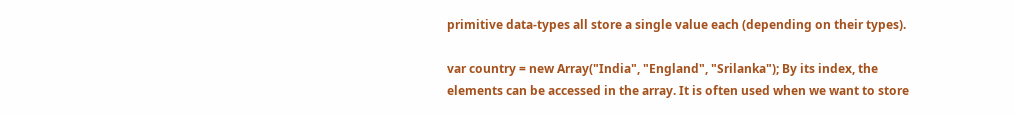primitive data-types all store a single value each (depending on their types).

var country = new Array("India", "England", "Srilanka"); By its index, the elements can be accessed in the array. It is often used when we want to store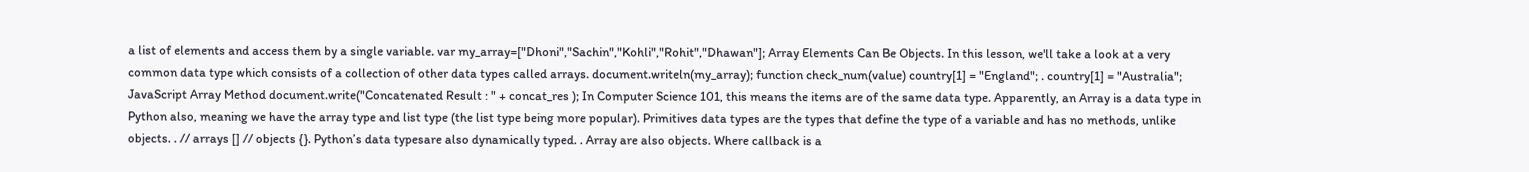a list of elements and access them by a single variable. var my_array=["Dhoni","Sachin","Kohli","Rohit","Dhawan"]; Array Elements Can Be Objects. In this lesson, we'll take a look at a very common data type which consists of a collection of other data types called arrays. document.writeln(my_array); function check_num(value) country[1] = "England"; . country[1] = "Australia"; JavaScript Array Method document.write("Concatenated Result : " + concat_res ); In Computer Science 101, this means the items are of the same data type. Apparently, an Array is a data type in Python also, meaning we have the array type and list type (the list type being more popular). Primitives data types are the types that define the type of a variable and has no methods, unlike objects. . // arrays [] // objects {}. Python’s data typesare also dynamically typed. . Array are also objects. Where callback is a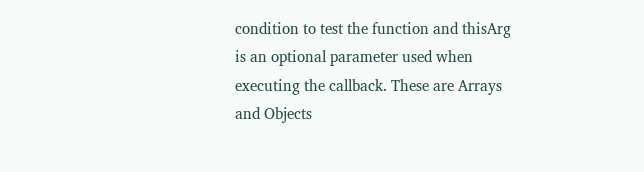condition to test the function and thisArg is an optional parameter used when executing the callback. These are Arrays and Objects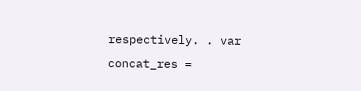respectively. . var concat_res =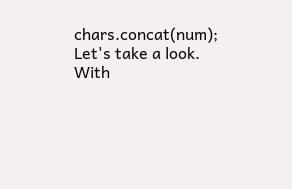chars.concat(num); Let's take a look. With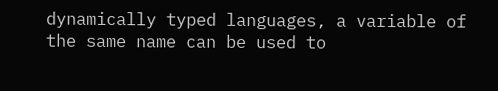dynamically typed languages, a variable of the same name can be used to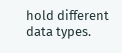hold different data types.